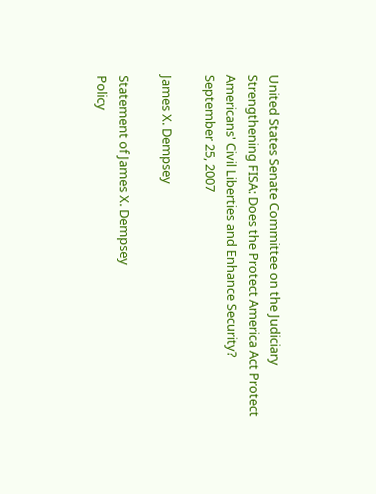United States Senate Committee on the Judiciary
Strengthening FISA: Does the Protect America Act Protect Americans' Civil Liberties and Enhance Security?
September 25, 2007

James X. Dempsey

Statement of James X. Dempsey
Policy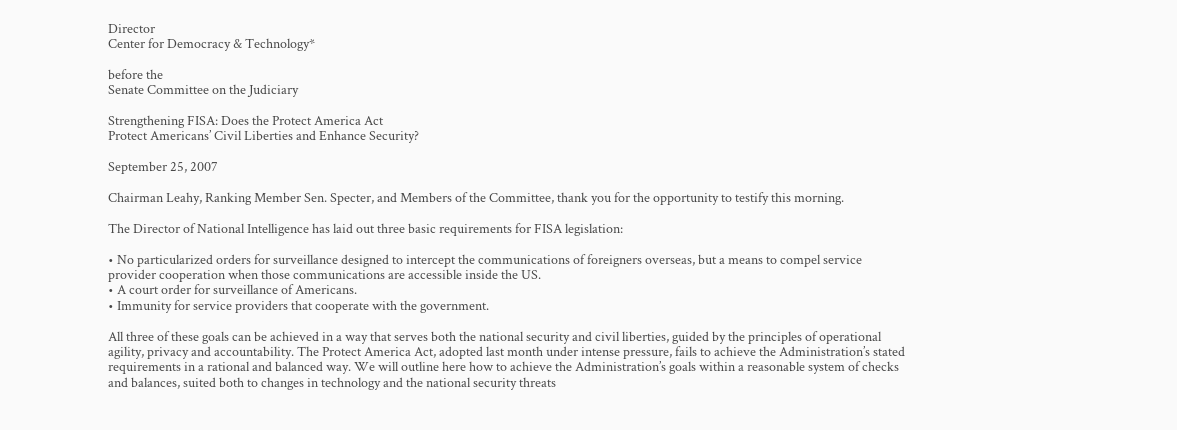Director
Center for Democracy & Technology*

before the
Senate Committee on the Judiciary

Strengthening FISA: Does the Protect America Act
Protect Americans’ Civil Liberties and Enhance Security?

September 25, 2007

Chairman Leahy, Ranking Member Sen. Specter, and Members of the Committee, thank you for the opportunity to testify this morning.

The Director of National Intelligence has laid out three basic requirements for FISA legislation:

• No particularized orders for surveillance designed to intercept the communications of foreigners overseas, but a means to compel service provider cooperation when those communications are accessible inside the US.
• A court order for surveillance of Americans.
• Immunity for service providers that cooperate with the government.

All three of these goals can be achieved in a way that serves both the national security and civil liberties, guided by the principles of operational agility, privacy and accountability. The Protect America Act, adopted last month under intense pressure, fails to achieve the Administration’s stated requirements in a rational and balanced way. We will outline here how to achieve the Administration’s goals within a reasonable system of checks and balances, suited both to changes in technology and the national security threats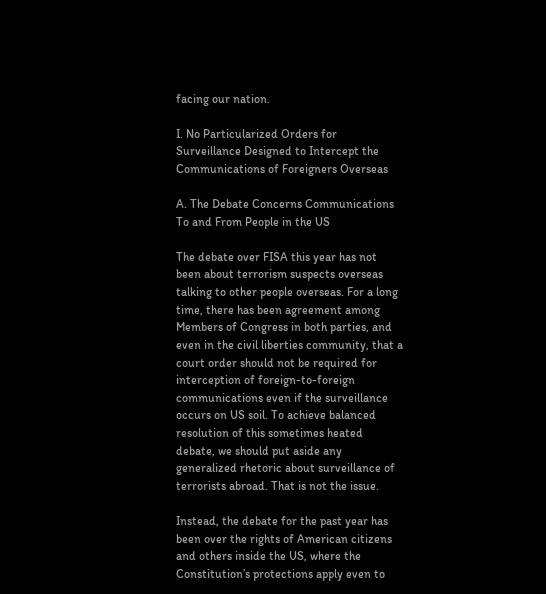facing our nation.

I. No Particularized Orders for Surveillance Designed to Intercept the
Communications of Foreigners Overseas

A. The Debate Concerns Communications To and From People in the US

The debate over FISA this year has not been about terrorism suspects overseas talking to other people overseas. For a long time, there has been agreement among Members of Congress in both parties, and even in the civil liberties community, that a court order should not be required for interception of foreign-to-foreign communications even if the surveillance occurs on US soil. To achieve balanced resolution of this sometimes heated debate, we should put aside any generalized rhetoric about surveillance of terrorists abroad. That is not the issue.

Instead, the debate for the past year has been over the rights of American citizens and others inside the US, where the Constitution’s protections apply even to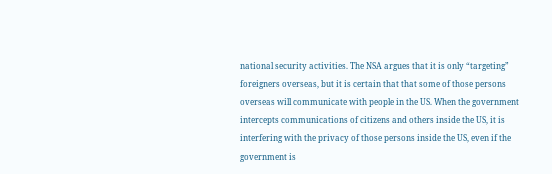national security activities. The NSA argues that it is only “targeting” foreigners overseas, but it is certain that that some of those persons overseas will communicate with people in the US. When the government intercepts communications of citizens and others inside the US, it is interfering with the privacy of those persons inside the US, even if the government is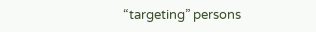“targeting” persons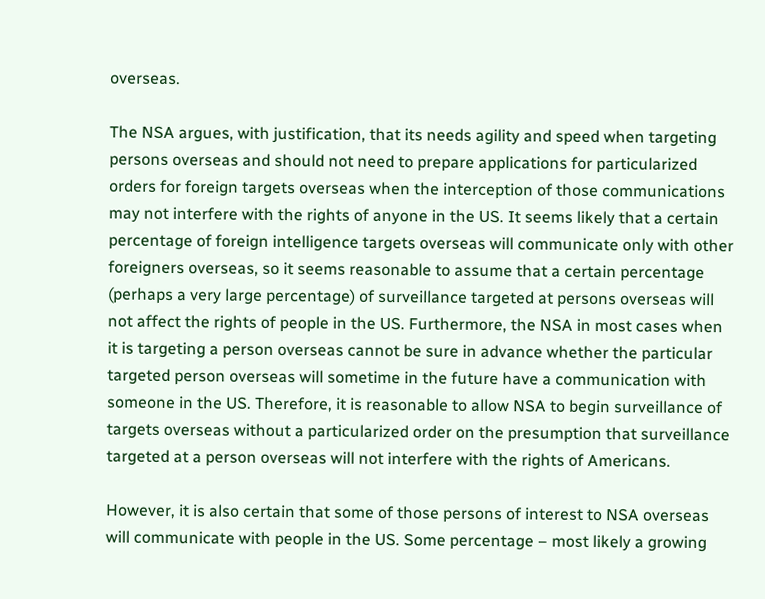overseas.

The NSA argues, with justification, that its needs agility and speed when targeting persons overseas and should not need to prepare applications for particularized orders for foreign targets overseas when the interception of those communications may not interfere with the rights of anyone in the US. It seems likely that a certain percentage of foreign intelligence targets overseas will communicate only with other foreigners overseas, so it seems reasonable to assume that a certain percentage (perhaps a very large percentage) of surveillance targeted at persons overseas will not affect the rights of people in the US. Furthermore, the NSA in most cases when it is targeting a person overseas cannot be sure in advance whether the particular targeted person overseas will sometime in the future have a communication with someone in the US. Therefore, it is reasonable to allow NSA to begin surveillance of targets overseas without a particularized order on the presumption that surveillance targeted at a person overseas will not interfere with the rights of Americans.

However, it is also certain that some of those persons of interest to NSA overseas will communicate with people in the US. Some percentage – most likely a growing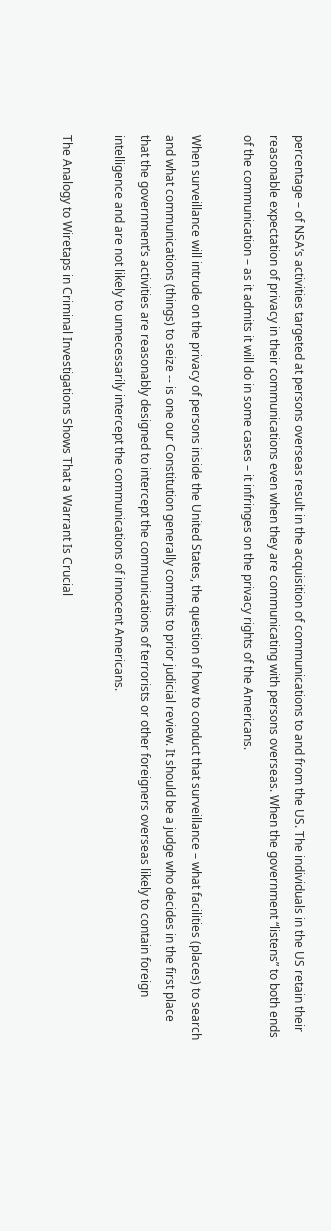percentage – of NSA’s activities targeted at persons overseas result in the acquisition of communications to and from the US. The individuals in the US retain their reasonable expectation of privacy in their communications even when they are communicating with persons overseas. When the government “listens” to both ends of the communication – as it admits it will do in some cases – it infringes on the privacy rights of the Americans.

When surveillance will intrude on the privacy of persons inside the United States, the question of how to conduct that surveillance – what facilities (places) to search and what communications (things) to seize -- is one our Constitution generally commits to prior judicial review. It should be a judge who decides in the first place that the government’s activities are reasonably designed to intercept the communications of terrorists or other foreigners overseas likely to contain foreign intelligence and are not likely to unnecessarily intercept the communications of innocent Americans.

The Analogy to Wiretaps in Criminal Investigations Shows That a Warrant Is Crucial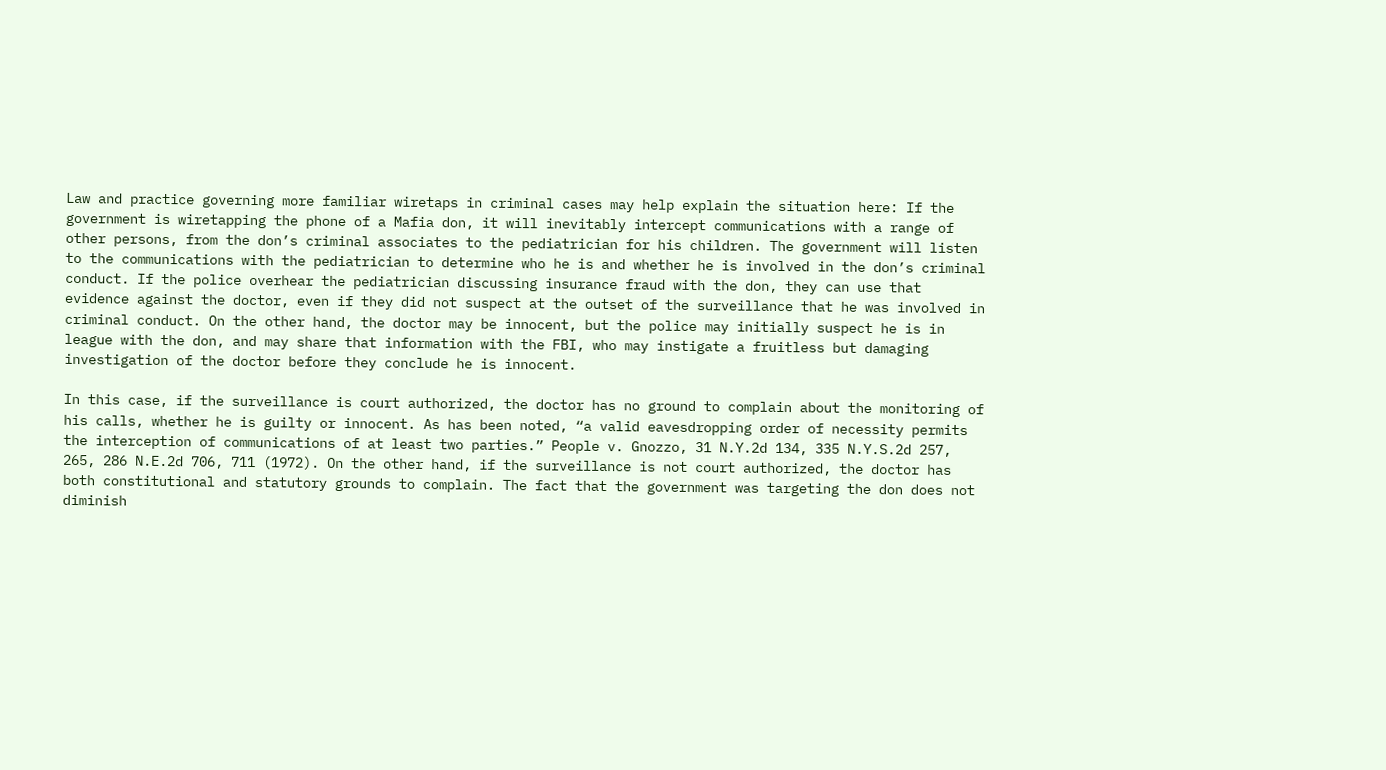Law and practice governing more familiar wiretaps in criminal cases may help explain the situation here: If the government is wiretapping the phone of a Mafia don, it will inevitably intercept communications with a range of other persons, from the don’s criminal associates to the pediatrician for his children. The government will listen to the communications with the pediatrician to determine who he is and whether he is involved in the don’s criminal conduct. If the police overhear the pediatrician discussing insurance fraud with the don, they can use that evidence against the doctor, even if they did not suspect at the outset of the surveillance that he was involved in criminal conduct. On the other hand, the doctor may be innocent, but the police may initially suspect he is in league with the don, and may share that information with the FBI, who may instigate a fruitless but damaging investigation of the doctor before they conclude he is innocent.

In this case, if the surveillance is court authorized, the doctor has no ground to complain about the monitoring of his calls, whether he is guilty or innocent. As has been noted, “a valid eavesdropping order of necessity permits the interception of communications of at least two parties.” People v. Gnozzo, 31 N.Y.2d 134, 335 N.Y.S.2d 257, 265, 286 N.E.2d 706, 711 (1972). On the other hand, if the surveillance is not court authorized, the doctor has both constitutional and statutory grounds to complain. The fact that the government was targeting the don does not diminish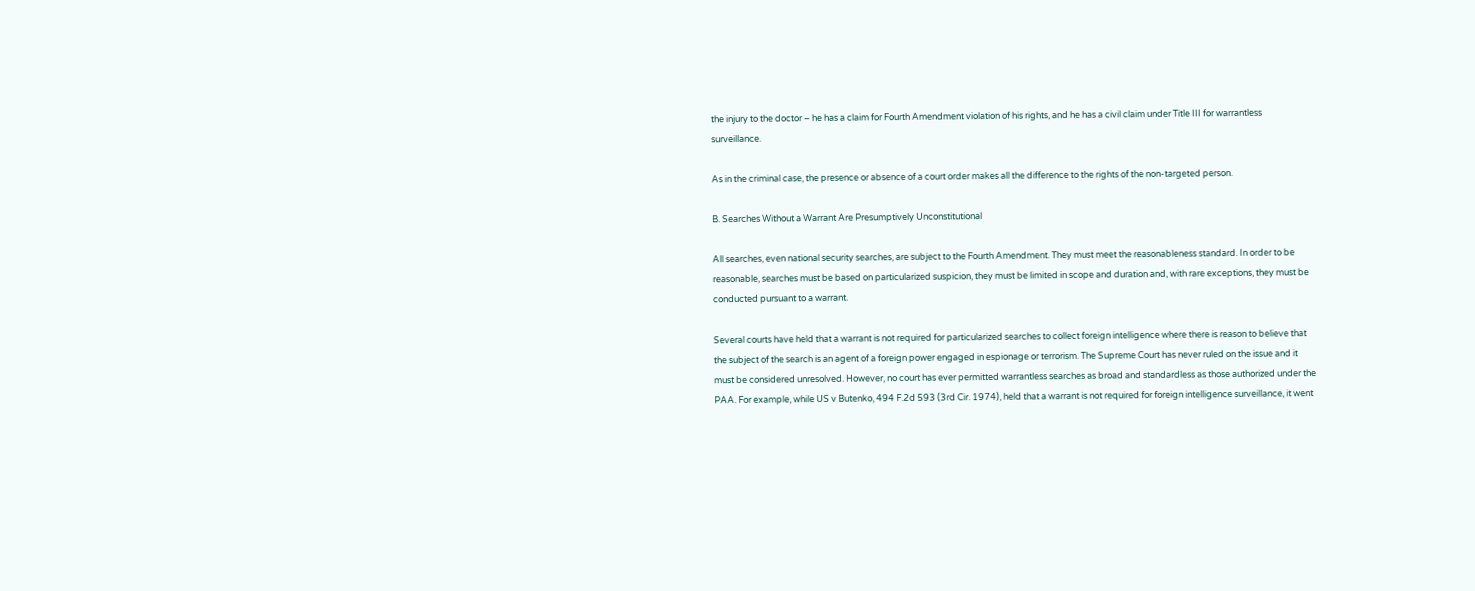the injury to the doctor – he has a claim for Fourth Amendment violation of his rights, and he has a civil claim under Title III for warrantless surveillance.

As in the criminal case, the presence or absence of a court order makes all the difference to the rights of the non-targeted person.

B. Searches Without a Warrant Are Presumptively Unconstitutional

All searches, even national security searches, are subject to the Fourth Amendment. They must meet the reasonableness standard. In order to be reasonable, searches must be based on particularized suspicion, they must be limited in scope and duration and, with rare exceptions, they must be conducted pursuant to a warrant.

Several courts have held that a warrant is not required for particularized searches to collect foreign intelligence where there is reason to believe that the subject of the search is an agent of a foreign power engaged in espionage or terrorism. The Supreme Court has never ruled on the issue and it must be considered unresolved. However, no court has ever permitted warrantless searches as broad and standardless as those authorized under the PAA. For example, while US v Butenko, 494 F.2d 593 (3rd Cir. 1974), held that a warrant is not required for foreign intelligence surveillance, it went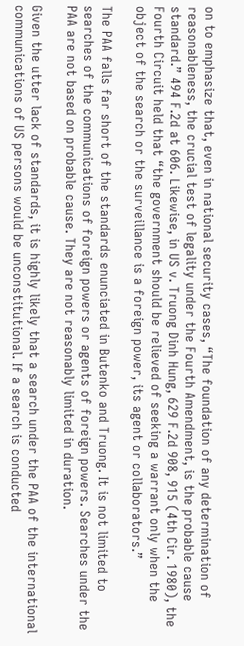on to emphasize that, even in national security cases, “The foundation of any determination of reasonableness, the crucial test of legality under the Fourth Amendment, is the probable cause standard.” 494 F.2d at 606. Likewise, in US v. Truong Dinh Hung, 629 F.2d 908, 915 (4th Cir. 1980), the Fourth Circuit held that “the government should be relieved of seeking a warrant only when the object of the search or the surveillance is a foreign power, its agent or collaborators.”

The PAA falls far short of the standards enunciated in Butenko and Truong. It is not limited to searches of the communications of foreign powers or agents of foreign powers. Searches under the PAA are not based on probable cause. They are not reasonably limited in duration.

Given the utter lack of standards, it is highly likely that a search under the PAA of the international communications of US persons would be unconstitutional. If a search is conducted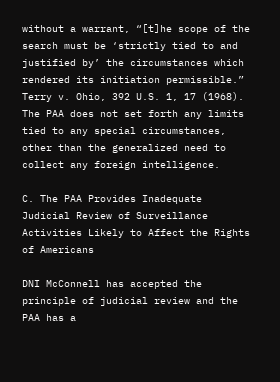without a warrant, “[t]he scope of the search must be ‘strictly tied to and justified by’ the circumstances which rendered its initiation permissible.” Terry v. Ohio, 392 U.S. 1, 17 (1968). The PAA does not set forth any limits tied to any special circumstances, other than the generalized need to collect any foreign intelligence.

C. The PAA Provides Inadequate Judicial Review of Surveillance Activities Likely to Affect the Rights of Americans

DNI McConnell has accepted the principle of judicial review and the PAA has a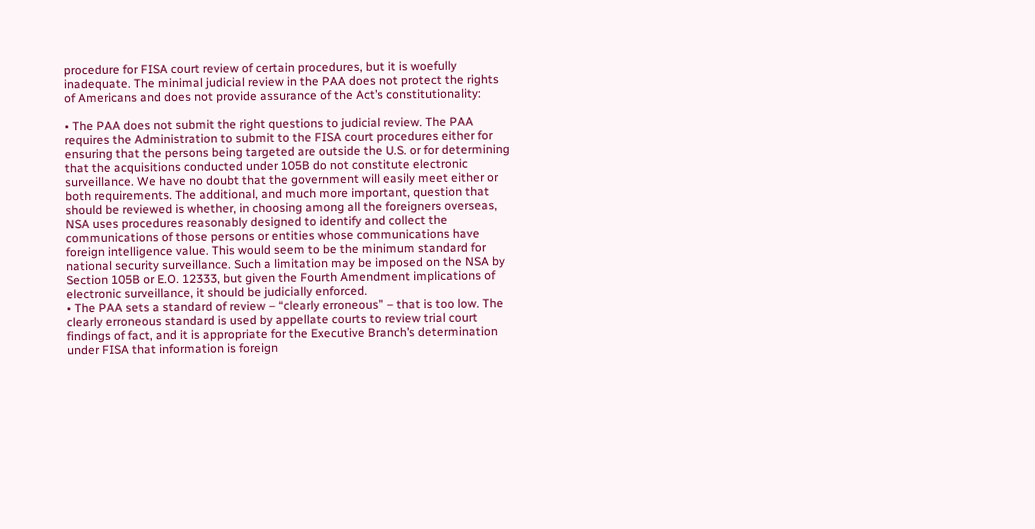procedure for FISA court review of certain procedures, but it is woefully inadequate. The minimal judicial review in the PAA does not protect the rights of Americans and does not provide assurance of the Act’s constitutionality:

• The PAA does not submit the right questions to judicial review. The PAA requires the Administration to submit to the FISA court procedures either for ensuring that the persons being targeted are outside the U.S. or for determining that the acquisitions conducted under 105B do not constitute electronic surveillance. We have no doubt that the government will easily meet either or both requirements. The additional, and much more important, question that should be reviewed is whether, in choosing among all the foreigners overseas, NSA uses procedures reasonably designed to identify and collect the communications of those persons or entities whose communications have foreign intelligence value. This would seem to be the minimum standard for national security surveillance. Such a limitation may be imposed on the NSA by Section 105B or E.O. 12333, but given the Fourth Amendment implications of electronic surveillance, it should be judicially enforced.
• The PAA sets a standard of review – “clearly erroneous” – that is too low. The clearly erroneous standard is used by appellate courts to review trial court findings of fact, and it is appropriate for the Executive Branch’s determination under FISA that information is foreign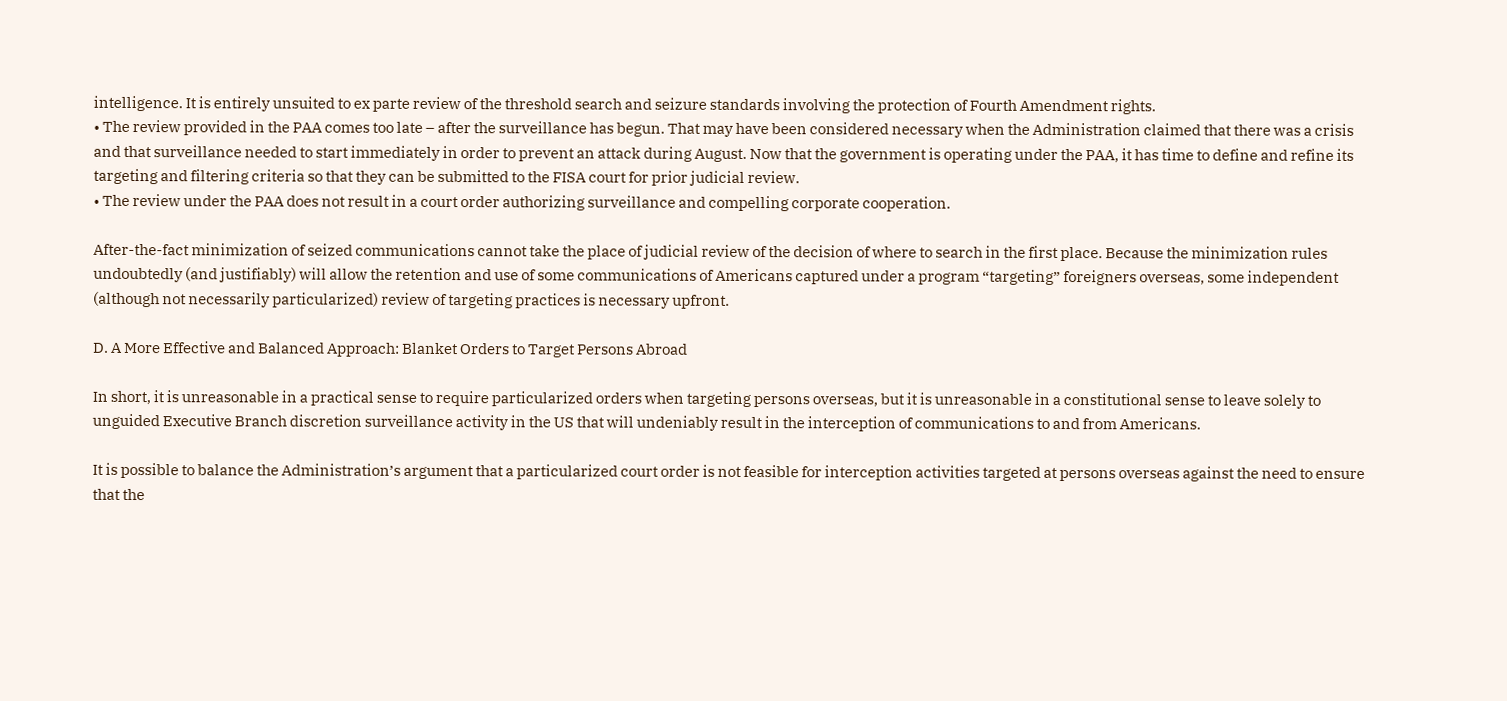intelligence. It is entirely unsuited to ex parte review of the threshold search and seizure standards involving the protection of Fourth Amendment rights.
• The review provided in the PAA comes too late – after the surveillance has begun. That may have been considered necessary when the Administration claimed that there was a crisis and that surveillance needed to start immediately in order to prevent an attack during August. Now that the government is operating under the PAA, it has time to define and refine its targeting and filtering criteria so that they can be submitted to the FISA court for prior judicial review.
• The review under the PAA does not result in a court order authorizing surveillance and compelling corporate cooperation.

After-the-fact minimization of seized communications cannot take the place of judicial review of the decision of where to search in the first place. Because the minimization rules undoubtedly (and justifiably) will allow the retention and use of some communications of Americans captured under a program “targeting” foreigners overseas, some independent (although not necessarily particularized) review of targeting practices is necessary upfront.

D. A More Effective and Balanced Approach: Blanket Orders to Target Persons Abroad

In short, it is unreasonable in a practical sense to require particularized orders when targeting persons overseas, but it is unreasonable in a constitutional sense to leave solely to unguided Executive Branch discretion surveillance activity in the US that will undeniably result in the interception of communications to and from Americans.

It is possible to balance the Administration’s argument that a particularized court order is not feasible for interception activities targeted at persons overseas against the need to ensure that the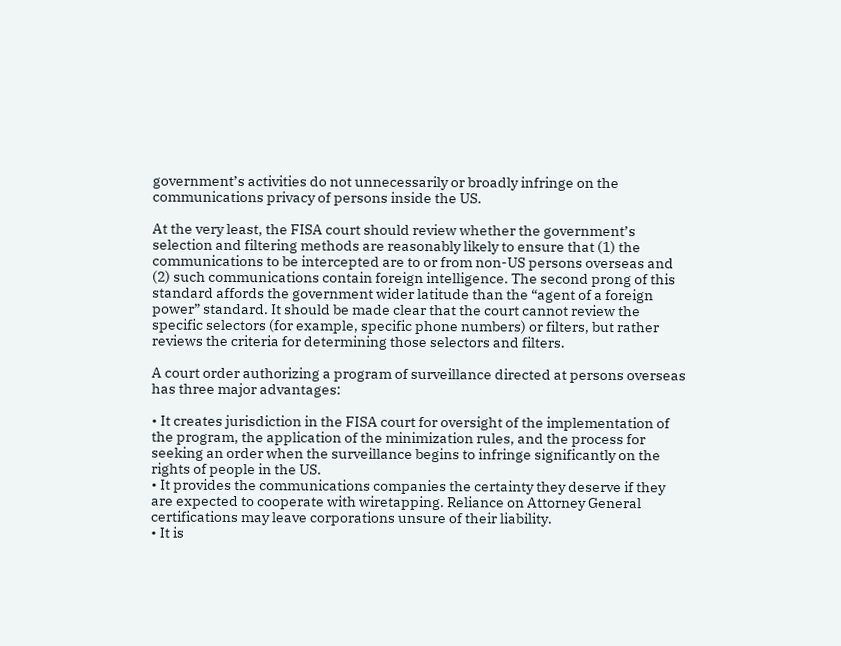government’s activities do not unnecessarily or broadly infringe on the communications privacy of persons inside the US.

At the very least, the FISA court should review whether the government’s selection and filtering methods are reasonably likely to ensure that (1) the communications to be intercepted are to or from non-US persons overseas and (2) such communications contain foreign intelligence. The second prong of this standard affords the government wider latitude than the “agent of a foreign power” standard. It should be made clear that the court cannot review the specific selectors (for example, specific phone numbers) or filters, but rather reviews the criteria for determining those selectors and filters.

A court order authorizing a program of surveillance directed at persons overseas has three major advantages:

• It creates jurisdiction in the FISA court for oversight of the implementation of the program, the application of the minimization rules, and the process for seeking an order when the surveillance begins to infringe significantly on the rights of people in the US.
• It provides the communications companies the certainty they deserve if they are expected to cooperate with wiretapping. Reliance on Attorney General certifications may leave corporations unsure of their liability.
• It is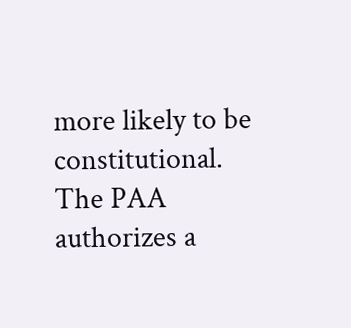more likely to be constitutional. The PAA authorizes a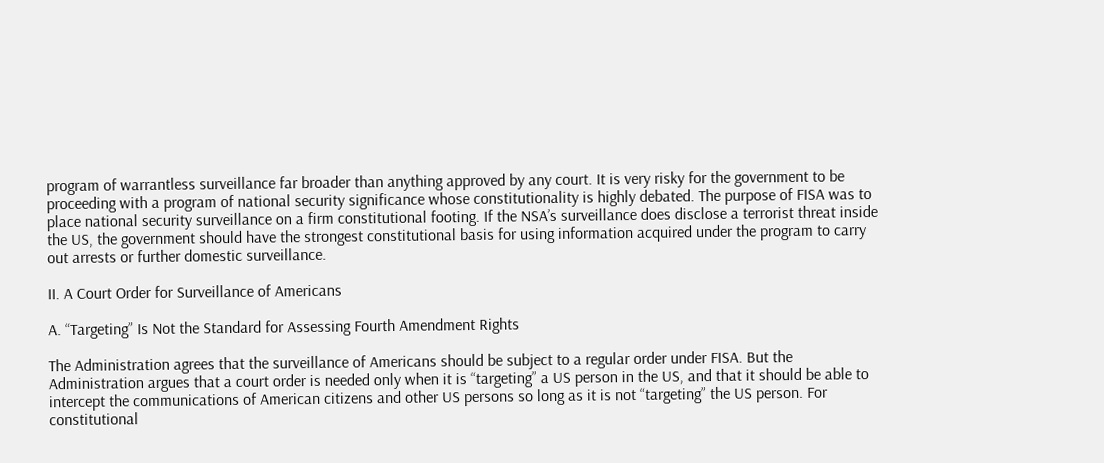program of warrantless surveillance far broader than anything approved by any court. It is very risky for the government to be proceeding with a program of national security significance whose constitutionality is highly debated. The purpose of FISA was to place national security surveillance on a firm constitutional footing. If the NSA’s surveillance does disclose a terrorist threat inside the US, the government should have the strongest constitutional basis for using information acquired under the program to carry out arrests or further domestic surveillance.

II. A Court Order for Surveillance of Americans

A. “Targeting” Is Not the Standard for Assessing Fourth Amendment Rights

The Administration agrees that the surveillance of Americans should be subject to a regular order under FISA. But the Administration argues that a court order is needed only when it is “targeting” a US person in the US, and that it should be able to intercept the communications of American citizens and other US persons so long as it is not “targeting” the US person. For constitutional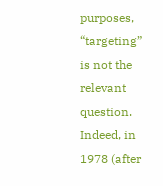purposes, “targeting” is not the relevant question. Indeed, in 1978 (after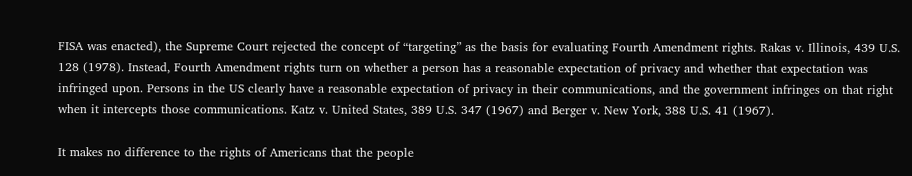FISA was enacted), the Supreme Court rejected the concept of “targeting” as the basis for evaluating Fourth Amendment rights. Rakas v. Illinois, 439 U.S. 128 (1978). Instead, Fourth Amendment rights turn on whether a person has a reasonable expectation of privacy and whether that expectation was infringed upon. Persons in the US clearly have a reasonable expectation of privacy in their communications, and the government infringes on that right when it intercepts those communications. Katz v. United States, 389 U.S. 347 (1967) and Berger v. New York, 388 U.S. 41 (1967).

It makes no difference to the rights of Americans that the people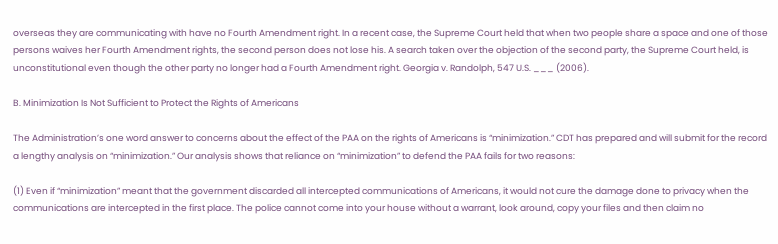overseas they are communicating with have no Fourth Amendment right. In a recent case, the Supreme Court held that when two people share a space and one of those persons waives her Fourth Amendment rights, the second person does not lose his. A search taken over the objection of the second party, the Supreme Court held, is unconstitutional even though the other party no longer had a Fourth Amendment right. Georgia v. Randolph, 547 U.S. ___ (2006).

B. Minimization Is Not Sufficient to Protect the Rights of Americans

The Administration’s one word answer to concerns about the effect of the PAA on the rights of Americans is “minimization.” CDT has prepared and will submit for the record a lengthy analysis on “minimization.” Our analysis shows that reliance on “minimization” to defend the PAA fails for two reasons:

(1) Even if “minimization” meant that the government discarded all intercepted communications of Americans, it would not cure the damage done to privacy when the communications are intercepted in the first place. The police cannot come into your house without a warrant, look around, copy your files and then claim no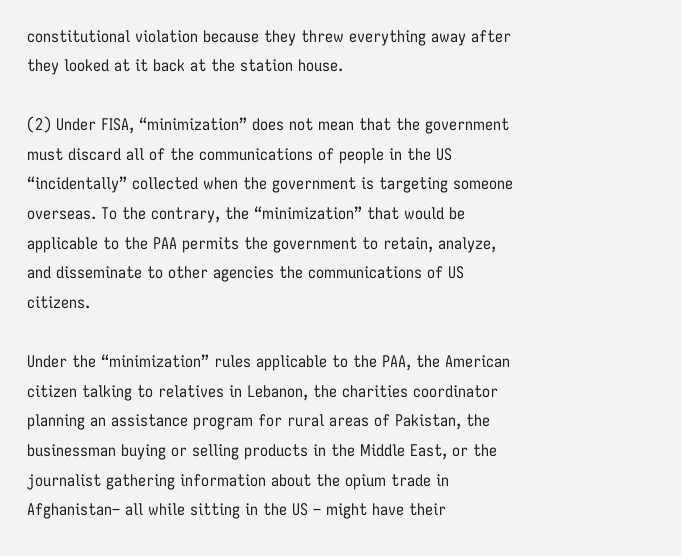constitutional violation because they threw everything away after they looked at it back at the station house.

(2) Under FISA, “minimization” does not mean that the government must discard all of the communications of people in the US “incidentally” collected when the government is targeting someone overseas. To the contrary, the “minimization” that would be applicable to the PAA permits the government to retain, analyze, and disseminate to other agencies the communications of US citizens.

Under the “minimization” rules applicable to the PAA, the American citizen talking to relatives in Lebanon, the charities coordinator planning an assistance program for rural areas of Pakistan, the businessman buying or selling products in the Middle East, or the journalist gathering information about the opium trade in Afghanistan– all while sitting in the US – might have their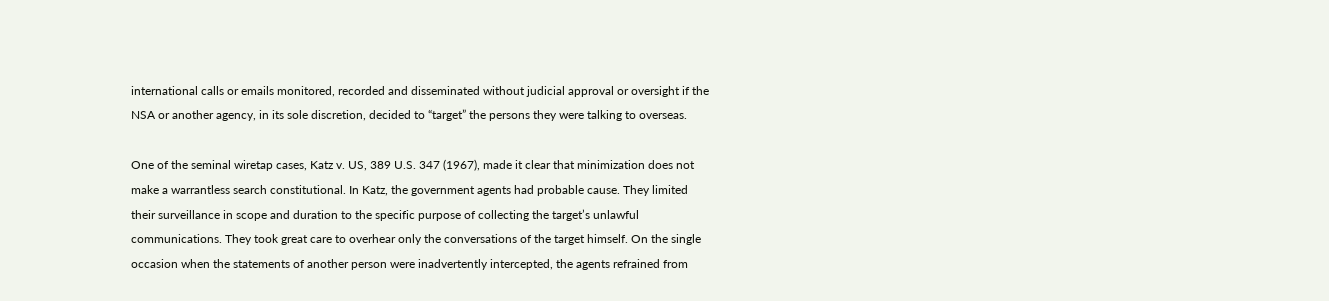international calls or emails monitored, recorded and disseminated without judicial approval or oversight if the NSA or another agency, in its sole discretion, decided to “target” the persons they were talking to overseas.

One of the seminal wiretap cases, Katz v. US, 389 U.S. 347 (1967), made it clear that minimization does not make a warrantless search constitutional. In Katz, the government agents had probable cause. They limited their surveillance in scope and duration to the specific purpose of collecting the target’s unlawful communications. They took great care to overhear only the conversations of the target himself. On the single occasion when the statements of another person were inadvertently intercepted, the agents refrained from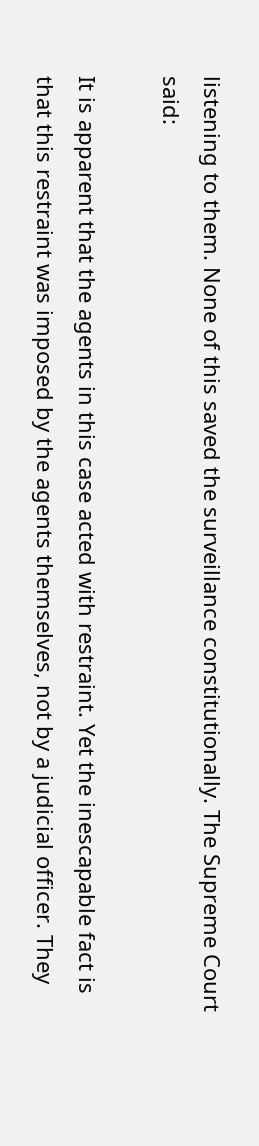listening to them. None of this saved the surveillance constitutionally. The Supreme Court said:

It is apparent that the agents in this case acted with restraint. Yet the inescapable fact is that this restraint was imposed by the agents themselves, not by a judicial officer. They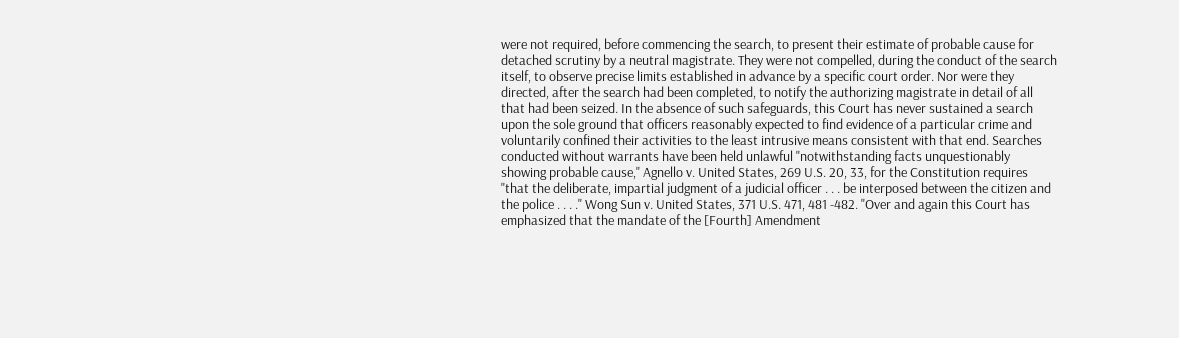were not required, before commencing the search, to present their estimate of probable cause for detached scrutiny by a neutral magistrate. They were not compelled, during the conduct of the search itself, to observe precise limits established in advance by a specific court order. Nor were they directed, after the search had been completed, to notify the authorizing magistrate in detail of all that had been seized. In the absence of such safeguards, this Court has never sustained a search upon the sole ground that officers reasonably expected to find evidence of a particular crime and voluntarily confined their activities to the least intrusive means consistent with that end. Searches conducted without warrants have been held unlawful "notwithstanding facts unquestionably showing probable cause," Agnello v. United States, 269 U.S. 20, 33, for the Constitution requires "that the deliberate, impartial judgment of a judicial officer . . . be interposed between the citizen and the police . . . ." Wong Sun v. United States, 371 U.S. 471, 481 -482. "Over and again this Court has emphasized that the mandate of the [Fourth] Amendment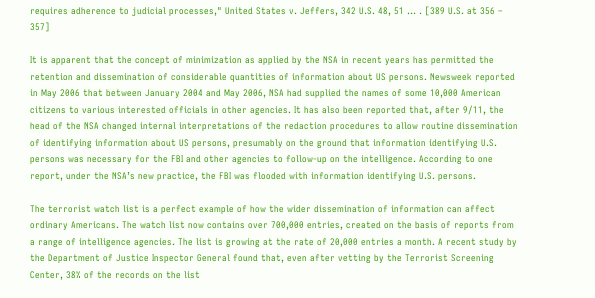requires adherence to judicial processes," United States v. Jeffers, 342 U.S. 48, 51 … . [389 U.S. at 356 – 357]

It is apparent that the concept of minimization as applied by the NSA in recent years has permitted the retention and dissemination of considerable quantities of information about US persons. Newsweek reported in May 2006 that between January 2004 and May 2006, NSA had supplied the names of some 10,000 American citizens to various interested officials in other agencies. It has also been reported that, after 9/11, the head of the NSA changed internal interpretations of the redaction procedures to allow routine dissemination of identifying information about US persons, presumably on the ground that information identifying U.S. persons was necessary for the FBI and other agencies to follow-up on the intelligence. According to one report, under the NSA’s new practice, the FBI was flooded with information identifying U.S. persons.

The terrorist watch list is a perfect example of how the wider dissemination of information can affect ordinary Americans. The watch list now contains over 700,000 entries, created on the basis of reports from a range of intelligence agencies. The list is growing at the rate of 20,000 entries a month. A recent study by the Department of Justice Inspector General found that, even after vetting by the Terrorist Screening Center, 38% of the records on the list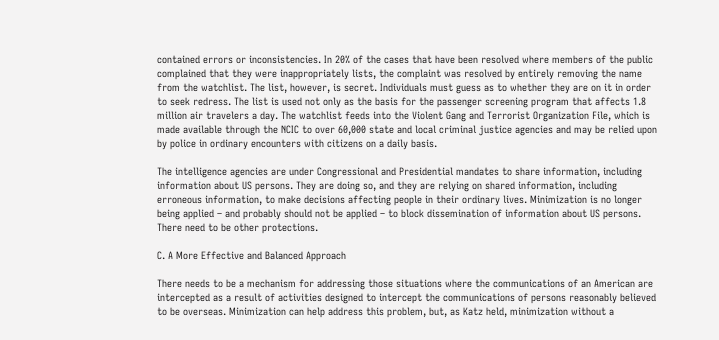contained errors or inconsistencies. In 20% of the cases that have been resolved where members of the public complained that they were inappropriately lists, the complaint was resolved by entirely removing the name from the watchlist. The list, however, is secret. Individuals must guess as to whether they are on it in order to seek redress. The list is used not only as the basis for the passenger screening program that affects 1.8 million air travelers a day. The watchlist feeds into the Violent Gang and Terrorist Organization File, which is made available through the NCIC to over 60,000 state and local criminal justice agencies and may be relied upon by police in ordinary encounters with citizens on a daily basis.

The intelligence agencies are under Congressional and Presidential mandates to share information, including information about US persons. They are doing so, and they are relying on shared information, including erroneous information, to make decisions affecting people in their ordinary lives. Minimization is no longer being applied – and probably should not be applied – to block dissemination of information about US persons. There need to be other protections.

C. A More Effective and Balanced Approach

There needs to be a mechanism for addressing those situations where the communications of an American are intercepted as a result of activities designed to intercept the communications of persons reasonably believed to be overseas. Minimization can help address this problem, but, as Katz held, minimization without a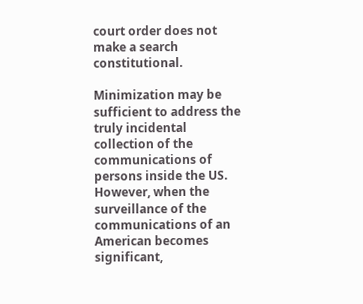court order does not make a search constitutional.

Minimization may be sufficient to address the truly incidental collection of the communications of persons inside the US. However, when the surveillance of the communications of an American becomes significant,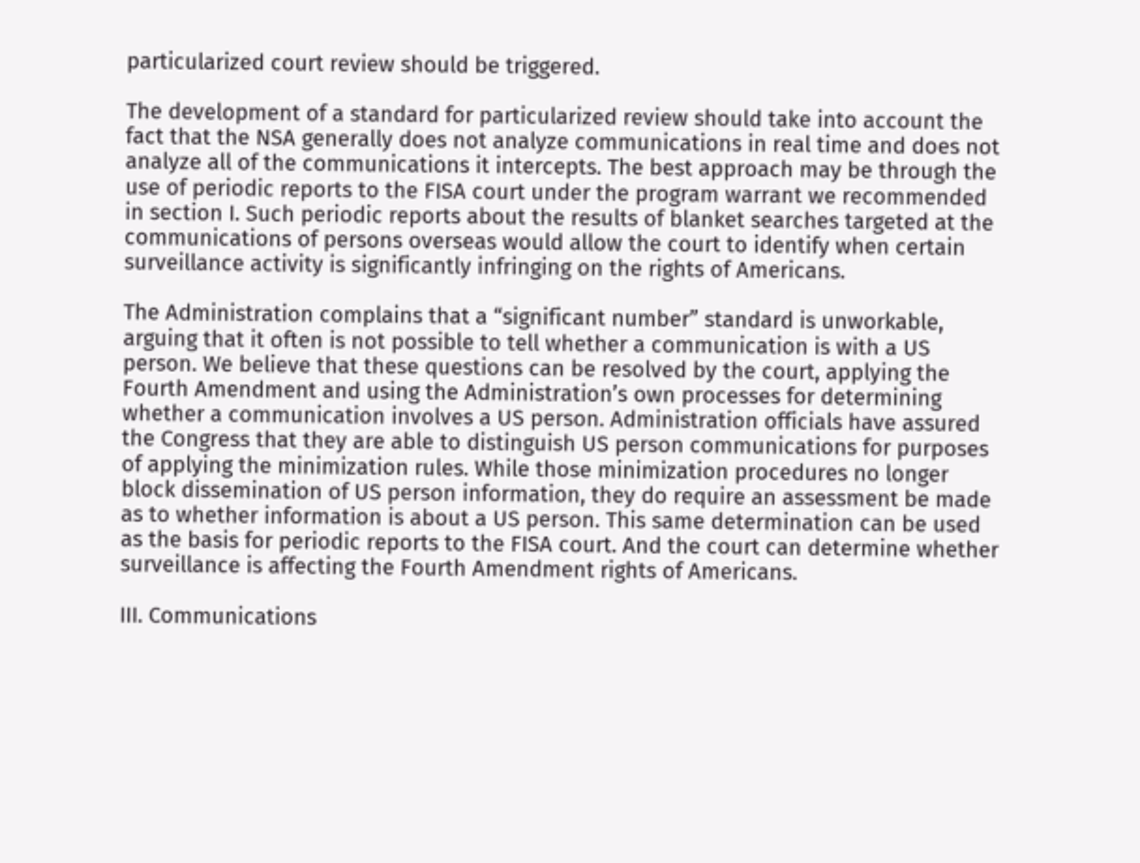particularized court review should be triggered.

The development of a standard for particularized review should take into account the fact that the NSA generally does not analyze communications in real time and does not analyze all of the communications it intercepts. The best approach may be through the use of periodic reports to the FISA court under the program warrant we recommended in section I. Such periodic reports about the results of blanket searches targeted at the communications of persons overseas would allow the court to identify when certain surveillance activity is significantly infringing on the rights of Americans.

The Administration complains that a “significant number” standard is unworkable, arguing that it often is not possible to tell whether a communication is with a US person. We believe that these questions can be resolved by the court, applying the Fourth Amendment and using the Administration’s own processes for determining whether a communication involves a US person. Administration officials have assured the Congress that they are able to distinguish US person communications for purposes of applying the minimization rules. While those minimization procedures no longer block dissemination of US person information, they do require an assessment be made as to whether information is about a US person. This same determination can be used as the basis for periodic reports to the FISA court. And the court can determine whether surveillance is affecting the Fourth Amendment rights of Americans.

III. Communications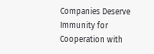Companies Deserve Immunity for Cooperation with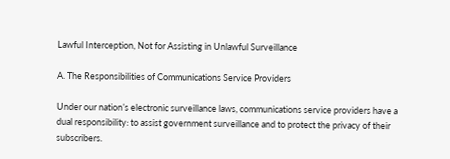Lawful Interception, Not for Assisting in Unlawful Surveillance

A. The Responsibilities of Communications Service Providers

Under our nation’s electronic surveillance laws, communications service providers have a dual responsibility: to assist government surveillance and to protect the privacy of their subscribers.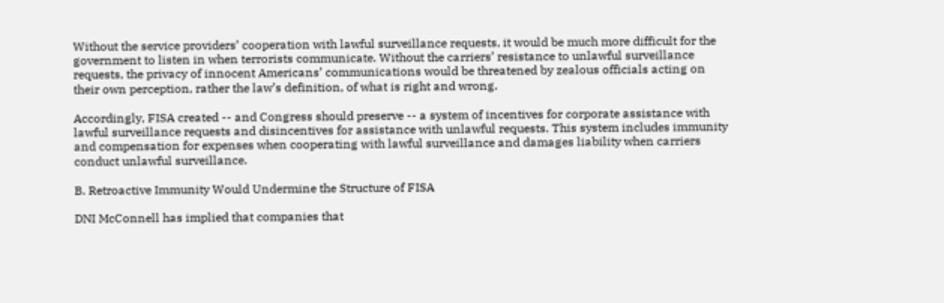Without the service providers’ cooperation with lawful surveillance requests, it would be much more difficult for the government to listen in when terrorists communicate. Without the carriers’ resistance to unlawful surveillance requests, the privacy of innocent Americans’ communications would be threatened by zealous officials acting on their own perception, rather the law’s definition, of what is right and wrong.

Accordingly, FISA created -- and Congress should preserve -- a system of incentives for corporate assistance with lawful surveillance requests and disincentives for assistance with unlawful requests. This system includes immunity and compensation for expenses when cooperating with lawful surveillance and damages liability when carriers conduct unlawful surveillance.

B. Retroactive Immunity Would Undermine the Structure of FISA

DNI McConnell has implied that companies that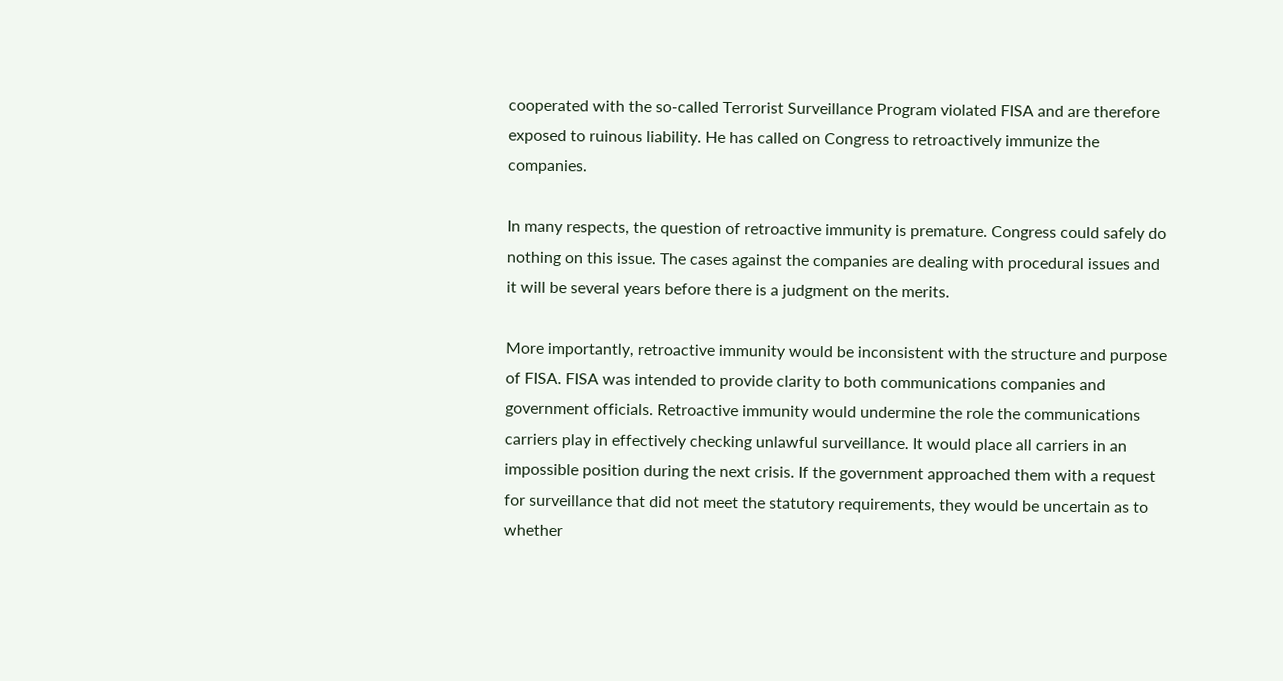cooperated with the so-called Terrorist Surveillance Program violated FISA and are therefore exposed to ruinous liability. He has called on Congress to retroactively immunize the companies.

In many respects, the question of retroactive immunity is premature. Congress could safely do nothing on this issue. The cases against the companies are dealing with procedural issues and it will be several years before there is a judgment on the merits.

More importantly, retroactive immunity would be inconsistent with the structure and purpose of FISA. FISA was intended to provide clarity to both communications companies and government officials. Retroactive immunity would undermine the role the communications carriers play in effectively checking unlawful surveillance. It would place all carriers in an impossible position during the next crisis. If the government approached them with a request for surveillance that did not meet the statutory requirements, they would be uncertain as to whether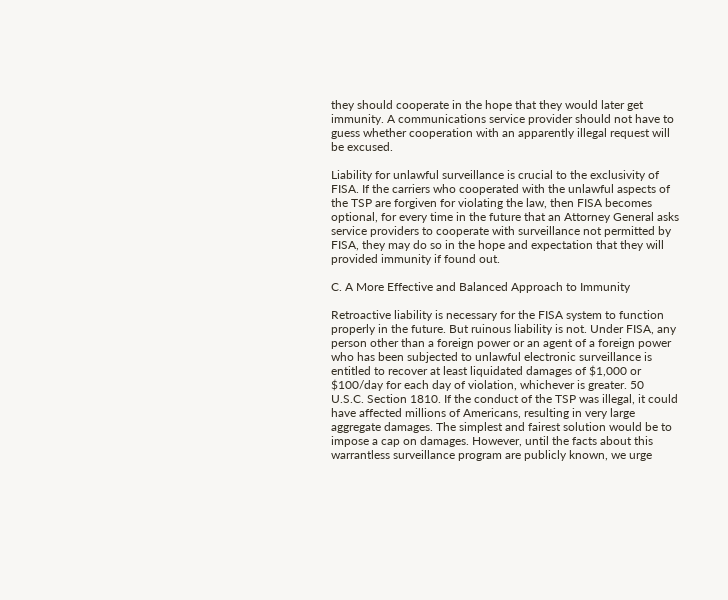they should cooperate in the hope that they would later get immunity. A communications service provider should not have to guess whether cooperation with an apparently illegal request will be excused.

Liability for unlawful surveillance is crucial to the exclusivity of FISA. If the carriers who cooperated with the unlawful aspects of the TSP are forgiven for violating the law, then FISA becomes optional, for every time in the future that an Attorney General asks service providers to cooperate with surveillance not permitted by FISA, they may do so in the hope and expectation that they will provided immunity if found out.

C. A More Effective and Balanced Approach to Immunity

Retroactive liability is necessary for the FISA system to function properly in the future. But ruinous liability is not. Under FISA, any person other than a foreign power or an agent of a foreign power who has been subjected to unlawful electronic surveillance is entitled to recover at least liquidated damages of $1,000 or $100/day for each day of violation, whichever is greater. 50 U.S.C. Section 1810. If the conduct of the TSP was illegal, it could have affected millions of Americans, resulting in very large aggregate damages. The simplest and fairest solution would be to impose a cap on damages. However, until the facts about this warrantless surveillance program are publicly known, we urge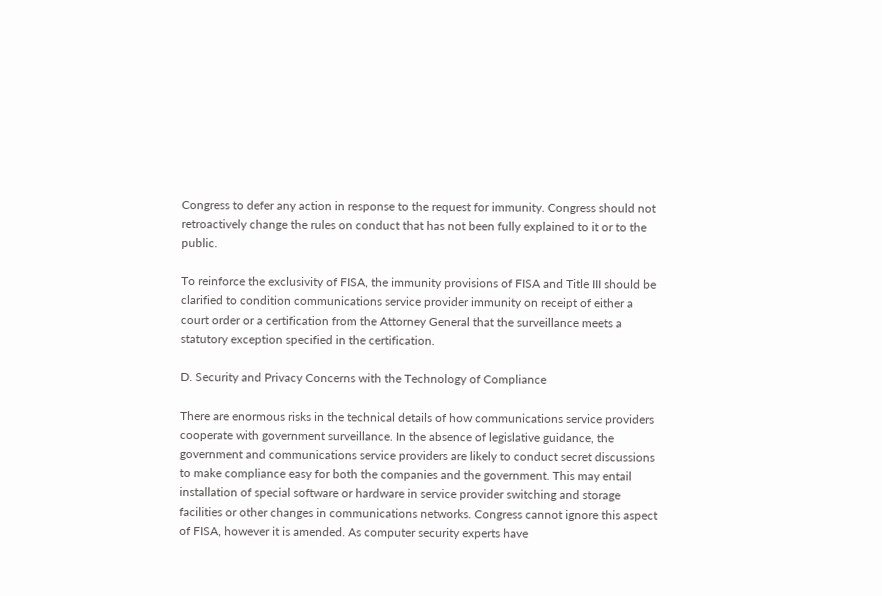Congress to defer any action in response to the request for immunity. Congress should not retroactively change the rules on conduct that has not been fully explained to it or to the public.

To reinforce the exclusivity of FISA, the immunity provisions of FISA and Title III should be clarified to condition communications service provider immunity on receipt of either a court order or a certification from the Attorney General that the surveillance meets a statutory exception specified in the certification.

D. Security and Privacy Concerns with the Technology of Compliance

There are enormous risks in the technical details of how communications service providers cooperate with government surveillance. In the absence of legislative guidance, the government and communications service providers are likely to conduct secret discussions to make compliance easy for both the companies and the government. This may entail installation of special software or hardware in service provider switching and storage facilities or other changes in communications networks. Congress cannot ignore this aspect of FISA, however it is amended. As computer security experts have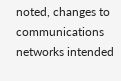noted, changes to communications networks intended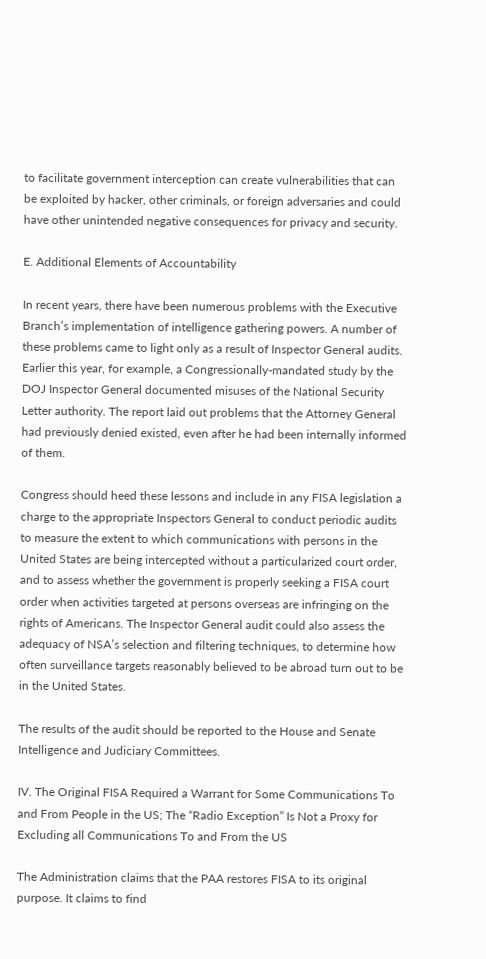to facilitate government interception can create vulnerabilities that can be exploited by hacker, other criminals, or foreign adversaries and could have other unintended negative consequences for privacy and security.

E. Additional Elements of Accountability

In recent years, there have been numerous problems with the Executive Branch’s implementation of intelligence gathering powers. A number of these problems came to light only as a result of Inspector General audits. Earlier this year, for example, a Congressionally-mandated study by the DOJ Inspector General documented misuses of the National Security Letter authority. The report laid out problems that the Attorney General had previously denied existed, even after he had been internally informed of them.

Congress should heed these lessons and include in any FISA legislation a charge to the appropriate Inspectors General to conduct periodic audits to measure the extent to which communications with persons in the United States are being intercepted without a particularized court order, and to assess whether the government is properly seeking a FISA court order when activities targeted at persons overseas are infringing on the rights of Americans. The Inspector General audit could also assess the adequacy of NSA’s selection and filtering techniques, to determine how often surveillance targets reasonably believed to be abroad turn out to be in the United States.

The results of the audit should be reported to the House and Senate Intelligence and Judiciary Committees.

IV. The Original FISA Required a Warrant for Some Communications To and From People in the US; The “Radio Exception” Is Not a Proxy for Excluding all Communications To and From the US

The Administration claims that the PAA restores FISA to its original purpose. It claims to find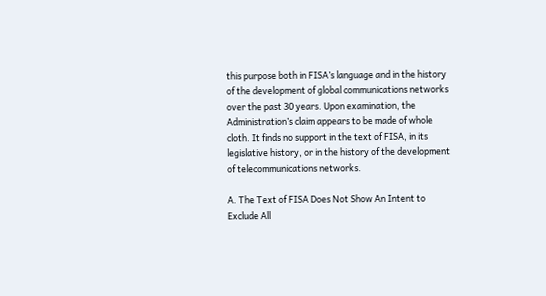this purpose both in FISA’s language and in the history of the development of global communications networks over the past 30 years. Upon examination, the Administration’s claim appears to be made of whole cloth. It finds no support in the text of FISA, in its legislative history, or in the history of the development of telecommunications networks.

A. The Text of FISA Does Not Show An Intent to Exclude All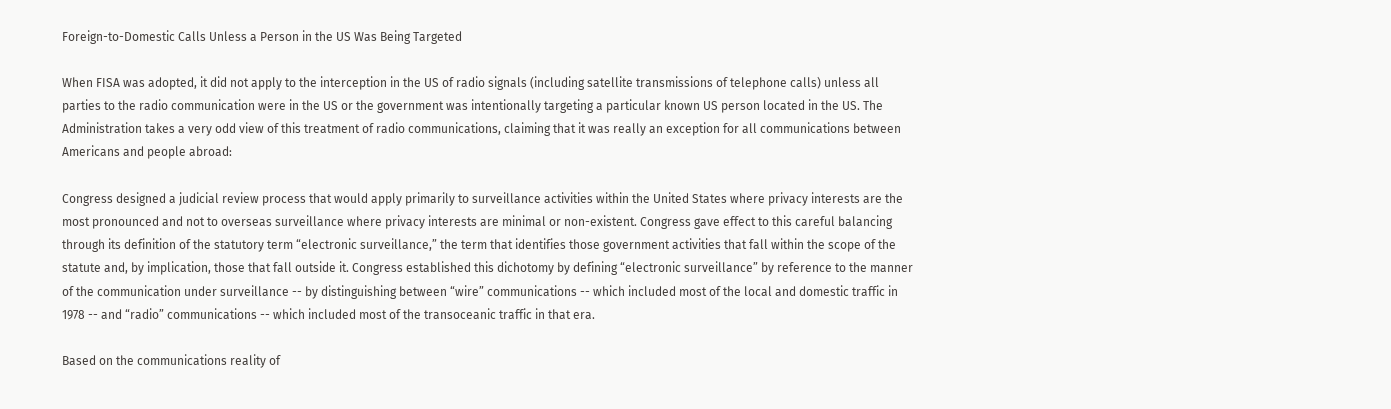Foreign-to-Domestic Calls Unless a Person in the US Was Being Targeted

When FISA was adopted, it did not apply to the interception in the US of radio signals (including satellite transmissions of telephone calls) unless all parties to the radio communication were in the US or the government was intentionally targeting a particular known US person located in the US. The Administration takes a very odd view of this treatment of radio communications, claiming that it was really an exception for all communications between Americans and people abroad:

Congress designed a judicial review process that would apply primarily to surveillance activities within the United States where privacy interests are the most pronounced and not to overseas surveillance where privacy interests are minimal or non-existent. Congress gave effect to this careful balancing through its definition of the statutory term “electronic surveillance,” the term that identifies those government activities that fall within the scope of the statute and, by implication, those that fall outside it. Congress established this dichotomy by defining “electronic surveillance” by reference to the manner of the communication under surveillance -- by distinguishing between “wire” communications -- which included most of the local and domestic traffic in 1978 -- and “radio” communications -- which included most of the transoceanic traffic in that era.

Based on the communications reality of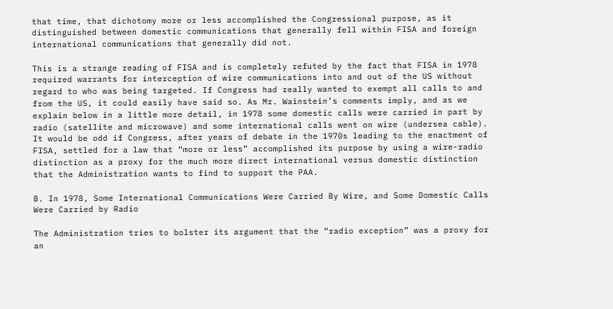that time, that dichotomy more or less accomplished the Congressional purpose, as it distinguished between domestic communications that generally fell within FISA and foreign international communications that generally did not.

This is a strange reading of FISA and is completely refuted by the fact that FISA in 1978 required warrants for interception of wire communications into and out of the US without regard to who was being targeted. If Congress had really wanted to exempt all calls to and from the US, it could easily have said so. As Mr. Wainstein’s comments imply, and as we explain below in a little more detail, in 1978 some domestic calls were carried in part by radio (satellite and microwave) and some international calls went on wire (undersea cable). It would be odd if Congress, after years of debate in the 1970s leading to the enactment of FISA, settled for a law that “more or less” accomplished its purpose by using a wire-radio distinction as a proxy for the much more direct international versus domestic distinction that the Administration wants to find to support the PAA.

B. In 1978, Some International Communications Were Carried By Wire, and Some Domestic Calls Were Carried by Radio

The Administration tries to bolster its argument that the “radio exception” was a proxy for an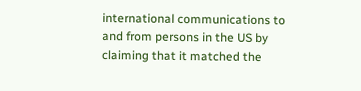international communications to and from persons in the US by claiming that it matched the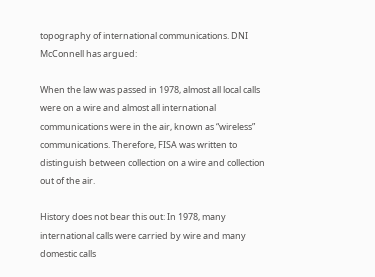topography of international communications. DNI McConnell has argued:

When the law was passed in 1978, almost all local calls were on a wire and almost all international communications were in the air, known as “wireless” communications. Therefore, FISA was written to distinguish between collection on a wire and collection out of the air.

History does not bear this out: In 1978, many international calls were carried by wire and many domestic calls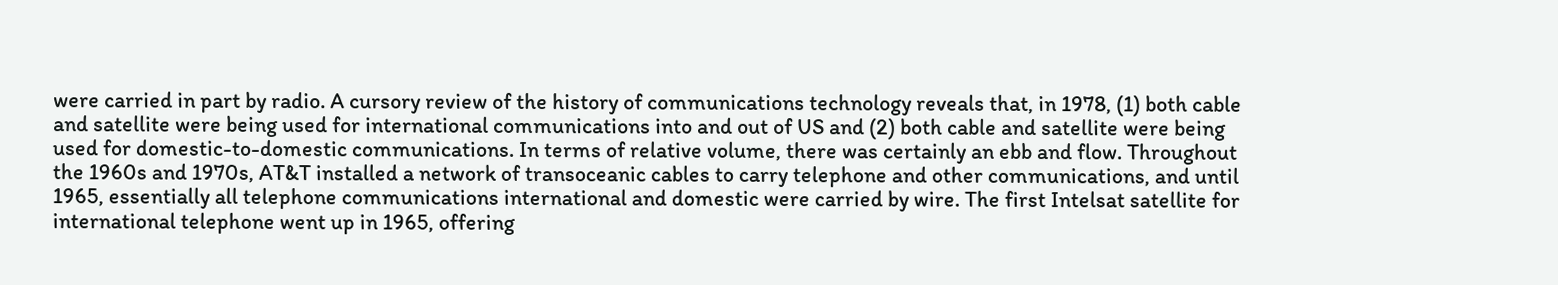were carried in part by radio. A cursory review of the history of communications technology reveals that, in 1978, (1) both cable and satellite were being used for international communications into and out of US and (2) both cable and satellite were being used for domestic-to-domestic communications. In terms of relative volume, there was certainly an ebb and flow. Throughout the 1960s and 1970s, AT&T installed a network of transoceanic cables to carry telephone and other communications, and until 1965, essentially all telephone communications international and domestic were carried by wire. The first Intelsat satellite for international telephone went up in 1965, offering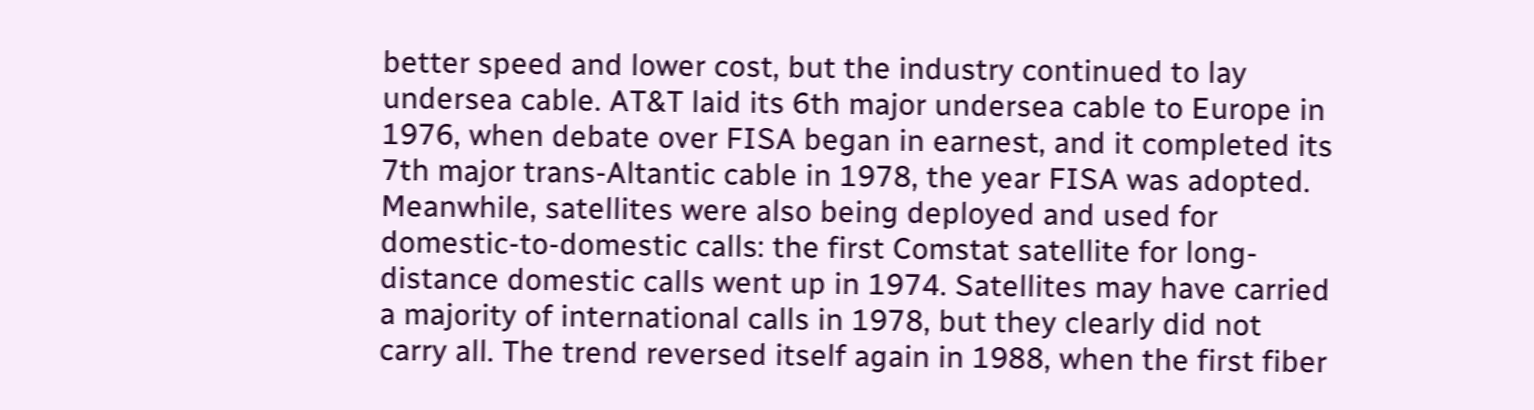better speed and lower cost, but the industry continued to lay undersea cable. AT&T laid its 6th major undersea cable to Europe in 1976, when debate over FISA began in earnest, and it completed its 7th major trans-Altantic cable in 1978, the year FISA was adopted. Meanwhile, satellites were also being deployed and used for domestic-to-domestic calls: the first Comstat satellite for long-distance domestic calls went up in 1974. Satellites may have carried a majority of international calls in 1978, but they clearly did not carry all. The trend reversed itself again in 1988, when the first fiber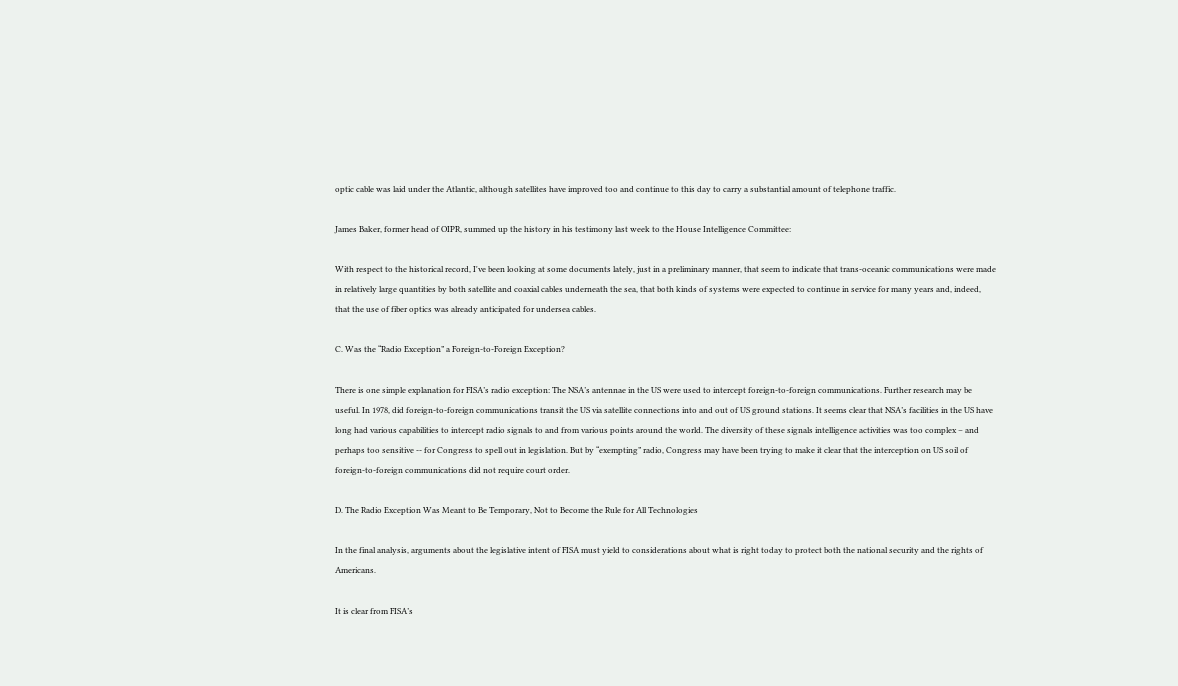optic cable was laid under the Atlantic, although satellites have improved too and continue to this day to carry a substantial amount of telephone traffic.

James Baker, former head of OIPR, summed up the history in his testimony last week to the House Intelligence Committee:

With respect to the historical record, I've been looking at some documents lately, just in a preliminary manner, that seem to indicate that trans-oceanic communications were made in relatively large quantities by both satellite and coaxial cables underneath the sea, that both kinds of systems were expected to continue in service for many years and, indeed, that the use of fiber optics was already anticipated for undersea cables.

C. Was the “Radio Exception” a Foreign-to-Foreign Exception?

There is one simple explanation for FISA’s radio exception: The NSA’s antennae in the US were used to intercept foreign-to-foreign communications. Further research may be useful. In 1978, did foreign-to-foreign communications transit the US via satellite connections into and out of US ground stations. It seems clear that NSA’s facilities in the US have long had various capabilities to intercept radio signals to and from various points around the world. The diversity of these signals intelligence activities was too complex – and perhaps too sensitive -- for Congress to spell out in legislation. But by “exempting” radio, Congress may have been trying to make it clear that the interception on US soil of foreign-to-foreign communications did not require court order.

D. The Radio Exception Was Meant to Be Temporary, Not to Become the Rule for All Technologies

In the final analysis, arguments about the legislative intent of FISA must yield to considerations about what is right today to protect both the national security and the rights of Americans.

It is clear from FISA’s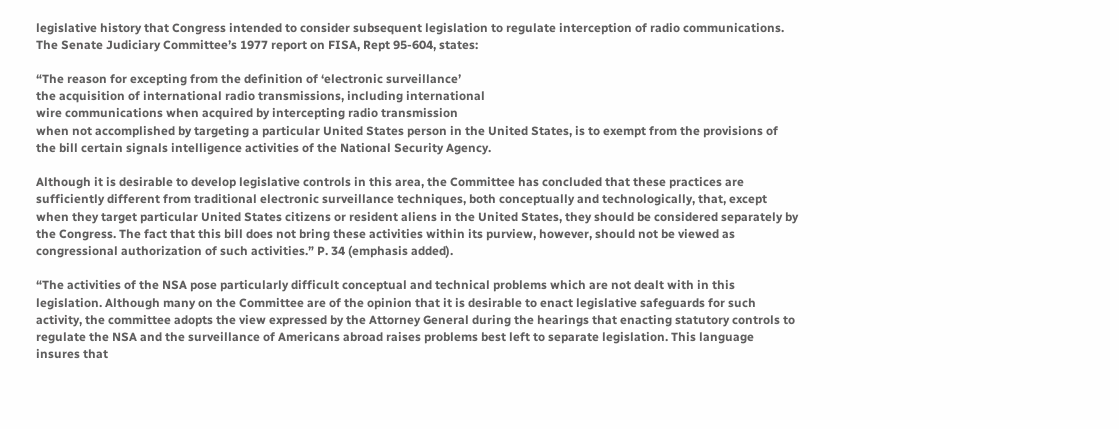legislative history that Congress intended to consider subsequent legislation to regulate interception of radio communications. The Senate Judiciary Committee’s 1977 report on FISA, Rept 95-604, states:

“The reason for excepting from the definition of ‘electronic surveillance’
the acquisition of international radio transmissions, including international
wire communications when acquired by intercepting radio transmission
when not accomplished by targeting a particular United States person in the United States, is to exempt from the provisions of the bill certain signals intelligence activities of the National Security Agency.

Although it is desirable to develop legislative controls in this area, the Committee has concluded that these practices are sufficiently different from traditional electronic surveillance techniques, both conceptually and technologically, that, except when they target particular United States citizens or resident aliens in the United States, they should be considered separately by the Congress. The fact that this bill does not bring these activities within its purview, however, should not be viewed as congressional authorization of such activities.” P. 34 (emphasis added).

“The activities of the NSA pose particularly difficult conceptual and technical problems which are not dealt with in this legislation. Although many on the Committee are of the opinion that it is desirable to enact legislative safeguards for such activity, the committee adopts the view expressed by the Attorney General during the hearings that enacting statutory controls to regulate the NSA and the surveillance of Americans abroad raises problems best left to separate legislation. This language insures that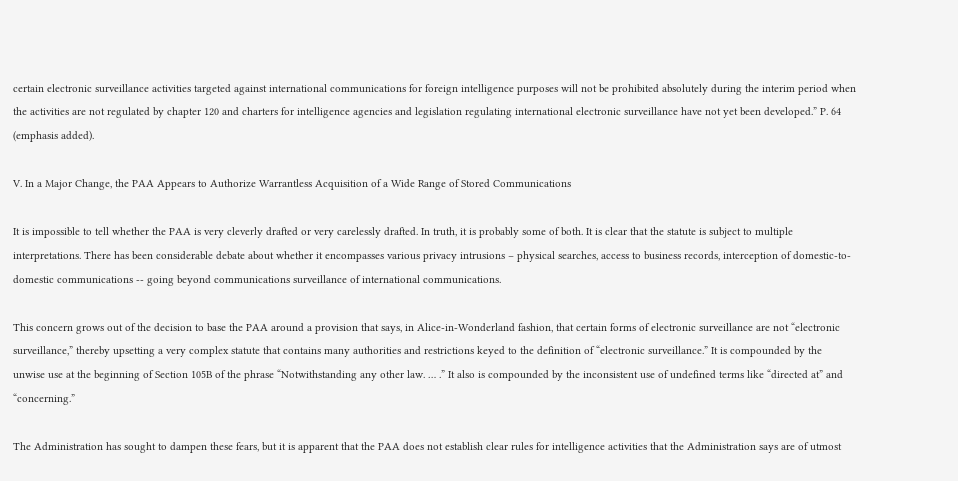certain electronic surveillance activities targeted against international communications for foreign intelligence purposes will not be prohibited absolutely during the interim period when the activities are not regulated by chapter 120 and charters for intelligence agencies and legislation regulating international electronic surveillance have not yet been developed.” P. 64 (emphasis added).

V. In a Major Change, the PAA Appears to Authorize Warrantless Acquisition of a Wide Range of Stored Communications

It is impossible to tell whether the PAA is very cleverly drafted or very carelessly drafted. In truth, it is probably some of both. It is clear that the statute is subject to multiple interpretations. There has been considerable debate about whether it encompasses various privacy intrusions – physical searches, access to business records, interception of domestic-to-domestic communications -- going beyond communications surveillance of international communications.

This concern grows out of the decision to base the PAA around a provision that says, in Alice-in-Wonderland fashion, that certain forms of electronic surveillance are not “electronic surveillance,” thereby upsetting a very complex statute that contains many authorities and restrictions keyed to the definition of “electronic surveillance.” It is compounded by the unwise use at the beginning of Section 105B of the phrase “Notwithstanding any other law. … .” It also is compounded by the inconsistent use of undefined terms like “directed at” and “concerning.”

The Administration has sought to dampen these fears, but it is apparent that the PAA does not establish clear rules for intelligence activities that the Administration says are of utmost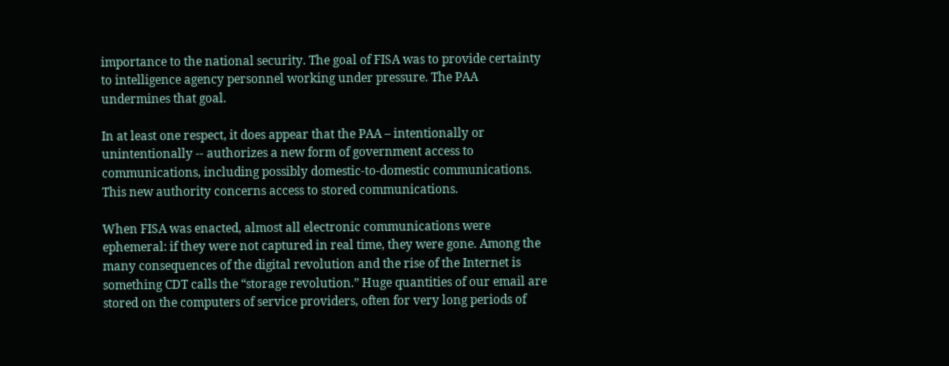importance to the national security. The goal of FISA was to provide certainty to intelligence agency personnel working under pressure. The PAA undermines that goal.

In at least one respect, it does appear that the PAA – intentionally or unintentionally -- authorizes a new form of government access to communications, including possibly domestic-to-domestic communications. This new authority concerns access to stored communications.

When FISA was enacted, almost all electronic communications were ephemeral: if they were not captured in real time, they were gone. Among the many consequences of the digital revolution and the rise of the Internet is something CDT calls the “storage revolution.” Huge quantities of our email are stored on the computers of service providers, often for very long periods of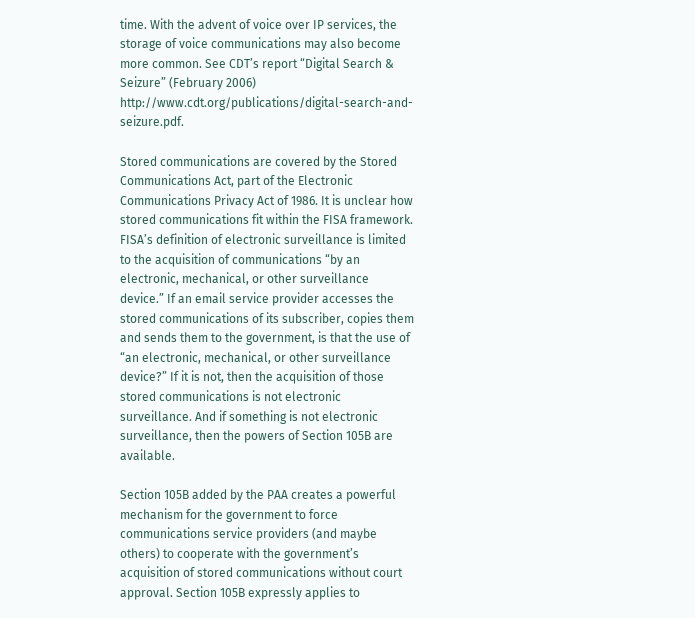time. With the advent of voice over IP services, the storage of voice communications may also become more common. See CDT’s report “Digital Search & Seizure” (February 2006) http://www.cdt.org/publications/digital-search-and-seizure.pdf.

Stored communications are covered by the Stored Communications Act, part of the Electronic Communications Privacy Act of 1986. It is unclear how stored communications fit within the FISA framework. FISA’s definition of electronic surveillance is limited to the acquisition of communications “by an electronic, mechanical, or other surveillance device.” If an email service provider accesses the stored communications of its subscriber, copies them and sends them to the government, is that the use of “an electronic, mechanical, or other surveillance device?” If it is not, then the acquisition of those stored communications is not electronic surveillance. And if something is not electronic surveillance, then the powers of Section 105B are available.

Section 105B added by the PAA creates a powerful mechanism for the government to force communications service providers (and maybe others) to cooperate with the government’s acquisition of stored communications without court approval. Section 105B expressly applies to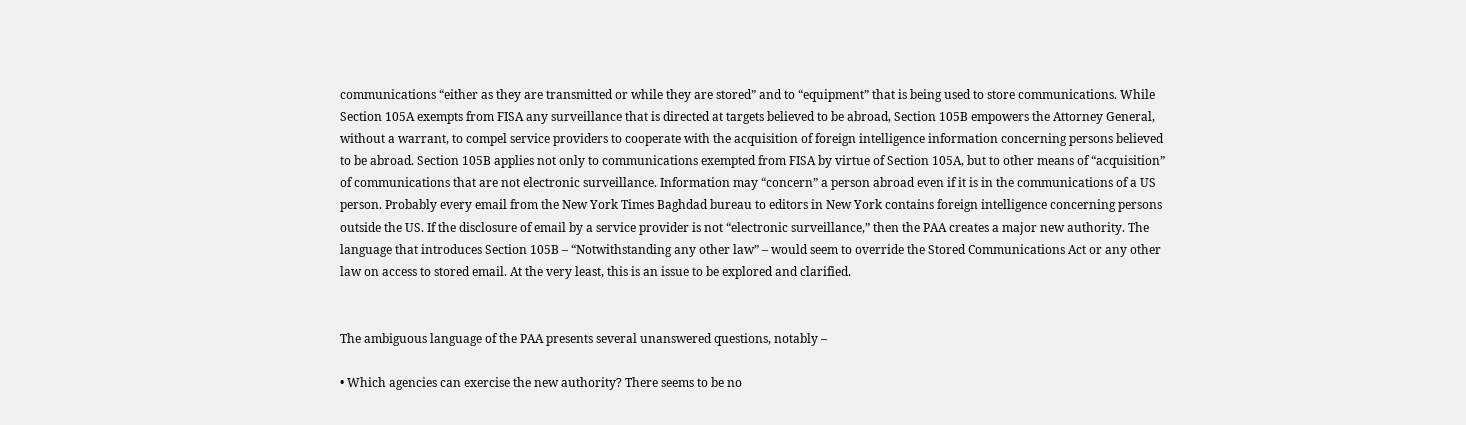communications “either as they are transmitted or while they are stored” and to “equipment” that is being used to store communications. While Section 105A exempts from FISA any surveillance that is directed at targets believed to be abroad, Section 105B empowers the Attorney General, without a warrant, to compel service providers to cooperate with the acquisition of foreign intelligence information concerning persons believed to be abroad. Section 105B applies not only to communications exempted from FISA by virtue of Section 105A, but to other means of “acquisition” of communications that are not electronic surveillance. Information may “concern” a person abroad even if it is in the communications of a US person. Probably every email from the New York Times Baghdad bureau to editors in New York contains foreign intelligence concerning persons outside the US. If the disclosure of email by a service provider is not “electronic surveillance,” then the PAA creates a major new authority. The language that introduces Section 105B – “Notwithstanding any other law” – would seem to override the Stored Communications Act or any other law on access to stored email. At the very least, this is an issue to be explored and clarified.


The ambiguous language of the PAA presents several unanswered questions, notably –

• Which agencies can exercise the new authority? There seems to be no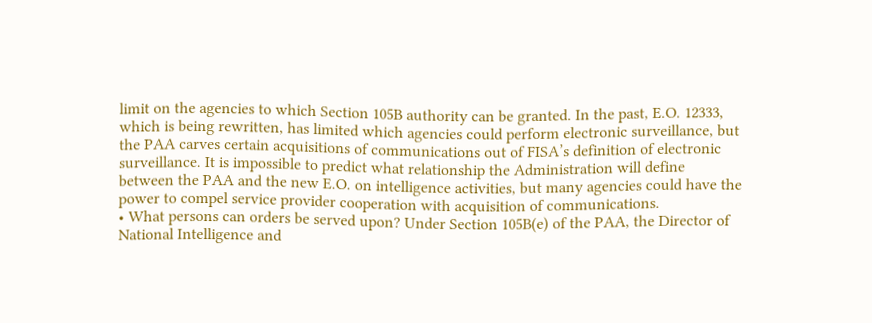limit on the agencies to which Section 105B authority can be granted. In the past, E.O. 12333, which is being rewritten, has limited which agencies could perform electronic surveillance, but the PAA carves certain acquisitions of communications out of FISA’s definition of electronic surveillance. It is impossible to predict what relationship the Administration will define between the PAA and the new E.O. on intelligence activities, but many agencies could have the power to compel service provider cooperation with acquisition of communications.
• What persons can orders be served upon? Under Section 105B(e) of the PAA, the Director of National Intelligence and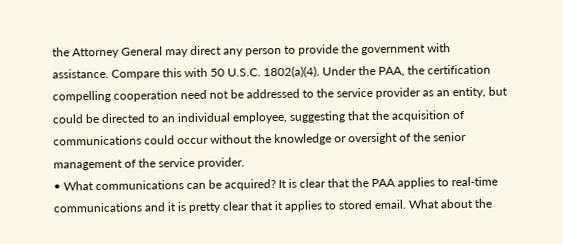the Attorney General may direct any person to provide the government with assistance. Compare this with 50 U.S.C. 1802(a)(4). Under the PAA, the certification compelling cooperation need not be addressed to the service provider as an entity, but could be directed to an individual employee, suggesting that the acquisition of communications could occur without the knowledge or oversight of the senior management of the service provider.
• What communications can be acquired? It is clear that the PAA applies to real-time communications and it is pretty clear that it applies to stored email. What about the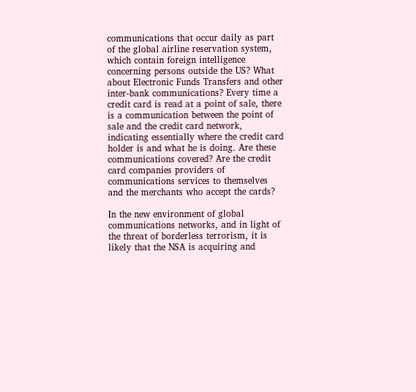communications that occur daily as part of the global airline reservation system, which contain foreign intelligence concerning persons outside the US? What about Electronic Funds Transfers and other inter-bank communications? Every time a credit card is read at a point of sale, there is a communication between the point of sale and the credit card network, indicating essentially where the credit card holder is and what he is doing. Are these communications covered? Are the credit card companies providers of communications services to themselves and the merchants who accept the cards?

In the new environment of global communications networks, and in light of the threat of borderless terrorism, it is likely that the NSA is acquiring and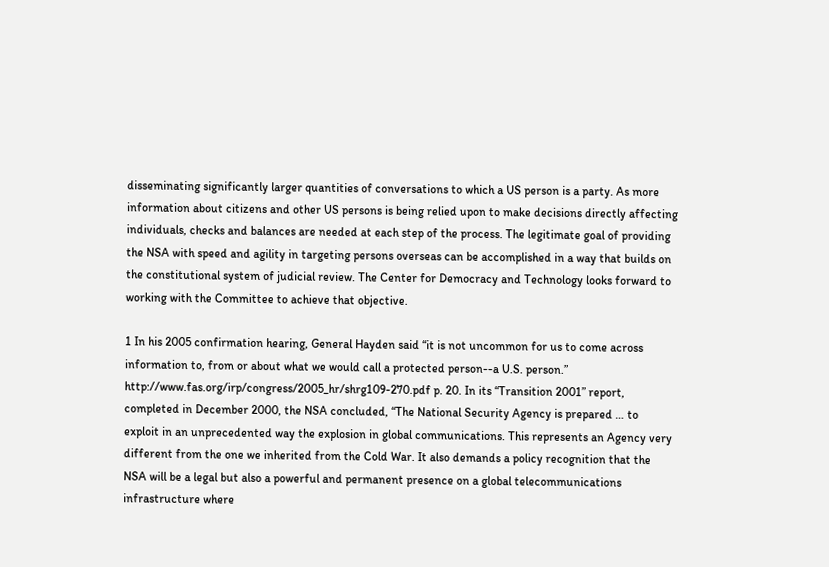disseminating significantly larger quantities of conversations to which a US person is a party. As more information about citizens and other US persons is being relied upon to make decisions directly affecting individuals, checks and balances are needed at each step of the process. The legitimate goal of providing the NSA with speed and agility in targeting persons overseas can be accomplished in a way that builds on the constitutional system of judicial review. The Center for Democracy and Technology looks forward to working with the Committee to achieve that objective.

1 In his 2005 confirmation hearing, General Hayden said “it is not uncommon for us to come across information to, from or about what we would call a protected person--a U.S. person.” http://www.fas.org/irp/congress/2005_hr/shrg109-270.pdf p. 20. In its “Transition 2001” report, completed in December 2000, the NSA concluded, “The National Security Agency is prepared … to exploit in an unprecedented way the explosion in global communications. This represents an Agency very different from the one we inherited from the Cold War. It also demands a policy recognition that the NSA will be a legal but also a powerful and permanent presence on a global telecommunications infrastructure where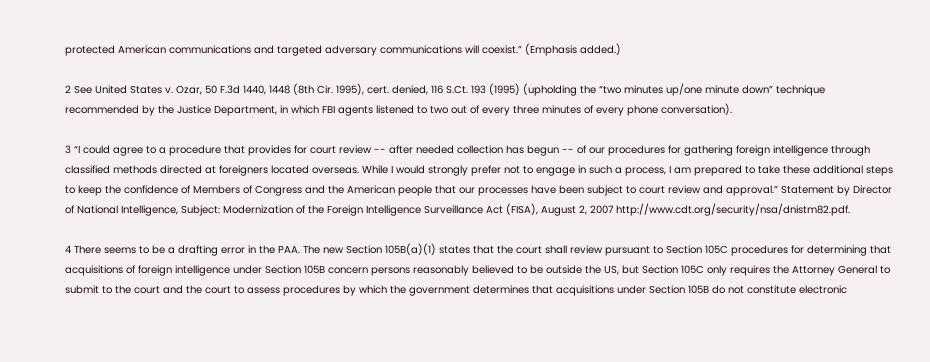protected American communications and targeted adversary communications will coexist.” (Emphasis added.)

2 See United States v. Ozar, 50 F.3d 1440, 1448 (8th Cir. 1995), cert. denied, 116 S.Ct. 193 (1995) (upholding the “two minutes up/one minute down” technique recommended by the Justice Department, in which FBI agents listened to two out of every three minutes of every phone conversation).

3 “I could agree to a procedure that provides for court review -- after needed collection has begun -- of our procedures for gathering foreign intelligence through classified methods directed at foreigners located overseas. While I would strongly prefer not to engage in such a process, I am prepared to take these additional steps to keep the confidence of Members of Congress and the American people that our processes have been subject to court review and approval.” Statement by Director of National Intelligence, Subject: Modernization of the Foreign Intelligence Surveillance Act (FISA), August 2, 2007 http://www.cdt.org/security/nsa/dnistm82.pdf.

4 There seems to be a drafting error in the PAA. The new Section 105B(a)(1) states that the court shall review pursuant to Section 105C procedures for determining that acquisitions of foreign intelligence under Section 105B concern persons reasonably believed to be outside the US, but Section 105C only requires the Attorney General to submit to the court and the court to assess procedures by which the government determines that acquisitions under Section 105B do not constitute electronic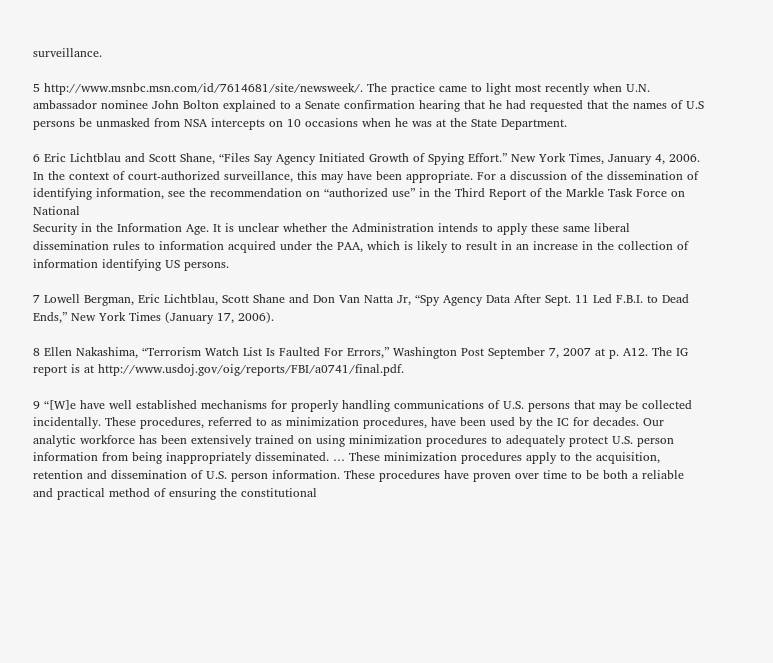surveillance.

5 http://www.msnbc.msn.com/id/7614681/site/newsweek/. The practice came to light most recently when U.N. ambassador nominee John Bolton explained to a Senate confirmation hearing that he had requested that the names of U.S persons be unmasked from NSA intercepts on 10 occasions when he was at the State Department.

6 Eric Lichtblau and Scott Shane, “Files Say Agency Initiated Growth of Spying Effort.” New York Times, January 4, 2006. In the context of court-authorized surveillance, this may have been appropriate. For a discussion of the dissemination of identifying information, see the recommendation on “authorized use” in the Third Report of the Markle Task Force on National
Security in the Information Age. It is unclear whether the Administration intends to apply these same liberal dissemination rules to information acquired under the PAA, which is likely to result in an increase in the collection of information identifying US persons.

7 Lowell Bergman, Eric Lichtblau, Scott Shane and Don Van Natta Jr, “Spy Agency Data After Sept. 11 Led F.B.I. to Dead Ends,” New York Times (January 17, 2006).

8 Ellen Nakashima, “Terrorism Watch List Is Faulted For Errors,” Washington Post September 7, 2007 at p. A12. The IG report is at http://www.usdoj.gov/oig/reports/FBI/a0741/final.pdf.

9 “[W]e have well established mechanisms for properly handling communications of U.S. persons that may be collected incidentally. These procedures, referred to as minimization procedures, have been used by the IC for decades. Our analytic workforce has been extensively trained on using minimization procedures to adequately protect U.S. person information from being inappropriately disseminated. … These minimization procedures apply to the acquisition, retention and dissemination of U.S. person information. These procedures have proven over time to be both a reliable and practical method of ensuring the constitutional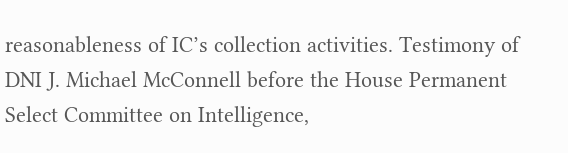reasonableness of IC’s collection activities. Testimony of DNI J. Michael McConnell before the House Permanent Select Committee on Intelligence,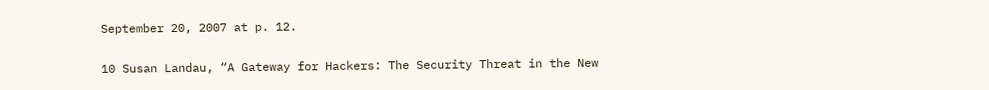September 20, 2007 at p. 12.

10 Susan Landau, “A Gateway for Hackers: The Security Threat in the New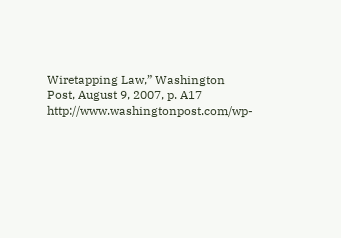Wiretapping Law,” Washington Post, August 9, 2007, p. A17 http://www.washingtonpost.com/wp-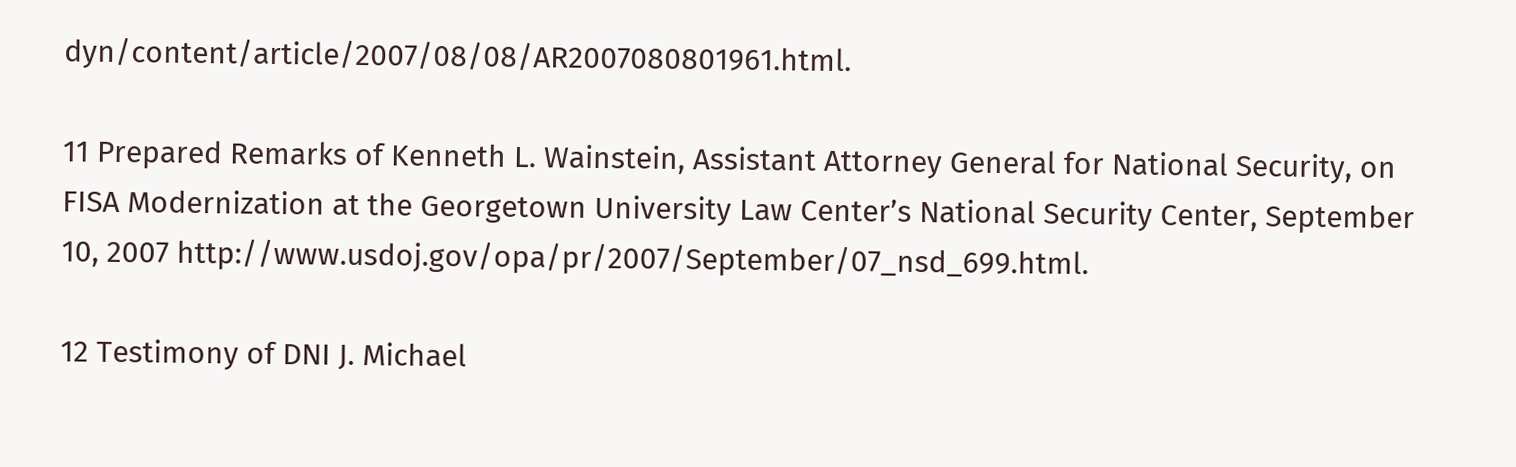dyn/content/article/2007/08/08/AR2007080801961.html.

11 Prepared Remarks of Kenneth L. Wainstein, Assistant Attorney General for National Security, on FISA Modernization at the Georgetown University Law Center’s National Security Center, September 10, 2007 http://www.usdoj.gov/opa/pr/2007/September/07_nsd_699.html.

12 Testimony of DNI J. Michael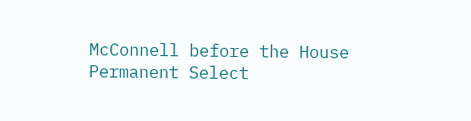McConnell before the House Permanent Select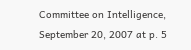Committee on Intelligence, September 20, 2007 at p. 5